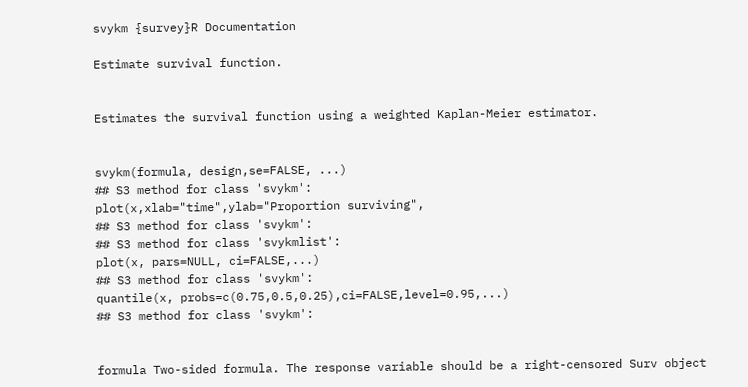svykm {survey}R Documentation

Estimate survival function.


Estimates the survival function using a weighted Kaplan-Meier estimator.


svykm(formula, design,se=FALSE, ...)
## S3 method for class 'svykm':
plot(x,xlab="time",ylab="Proportion surviving",
## S3 method for class 'svykm':
## S3 method for class 'svykmlist':
plot(x, pars=NULL, ci=FALSE,...)
## S3 method for class 'svykm':
quantile(x, probs=c(0.75,0.5,0.25),ci=FALSE,level=0.95,...)
## S3 method for class 'svykm':


formula Two-sided formula. The response variable should be a right-censored Surv object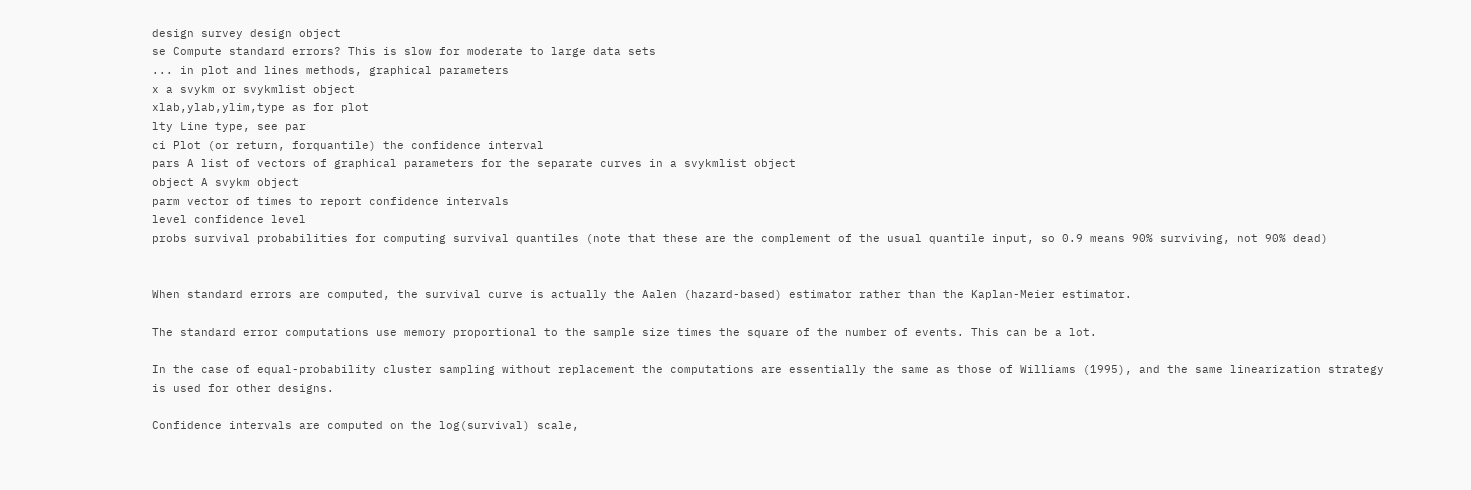design survey design object
se Compute standard errors? This is slow for moderate to large data sets
... in plot and lines methods, graphical parameters
x a svykm or svykmlist object
xlab,ylab,ylim,type as for plot
lty Line type, see par
ci Plot (or return, forquantile) the confidence interval
pars A list of vectors of graphical parameters for the separate curves in a svykmlist object
object A svykm object
parm vector of times to report confidence intervals
level confidence level
probs survival probabilities for computing survival quantiles (note that these are the complement of the usual quantile input, so 0.9 means 90% surviving, not 90% dead)


When standard errors are computed, the survival curve is actually the Aalen (hazard-based) estimator rather than the Kaplan-Meier estimator.

The standard error computations use memory proportional to the sample size times the square of the number of events. This can be a lot.

In the case of equal-probability cluster sampling without replacement the computations are essentially the same as those of Williams (1995), and the same linearization strategy is used for other designs.

Confidence intervals are computed on the log(survival) scale,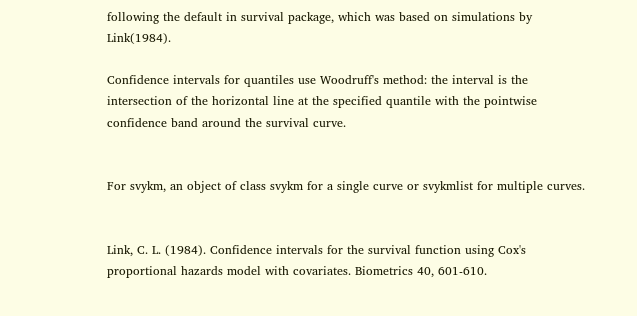following the default in survival package, which was based on simulations by Link(1984).

Confidence intervals for quantiles use Woodruff's method: the interval is the intersection of the horizontal line at the specified quantile with the pointwise confidence band around the survival curve.


For svykm, an object of class svykm for a single curve or svykmlist for multiple curves.


Link, C. L. (1984). Confidence intervals for the survival function using Cox's proportional hazards model with covariates. Biometrics 40, 601-610.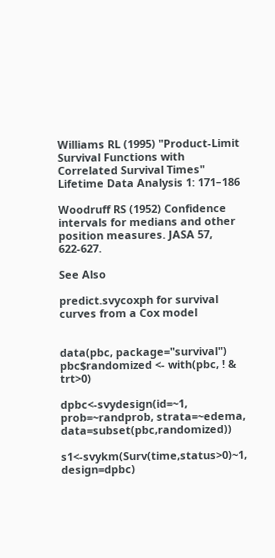Williams RL (1995) "Product-Limit Survival Functions with Correlated Survival Times" Lifetime Data Analysis 1: 171–186

Woodruff RS (1952) Confidence intervals for medians and other position measures. JASA 57, 622-627.

See Also

predict.svycoxph for survival curves from a Cox model


data(pbc, package="survival")
pbc$randomized <- with(pbc, ! & trt>0)

dpbc<-svydesign(id=~1, prob=~randprob, strata=~edema, data=subset(pbc,randomized))

s1<-svykm(Surv(time,status>0)~1, design=dpbc)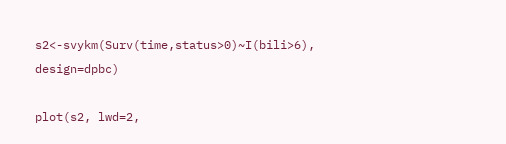s2<-svykm(Surv(time,status>0)~I(bili>6), design=dpbc)

plot(s2, lwd=2,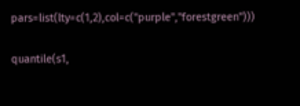pars=list(lty=c(1,2),col=c("purple","forestgreen")))

quantile(s1,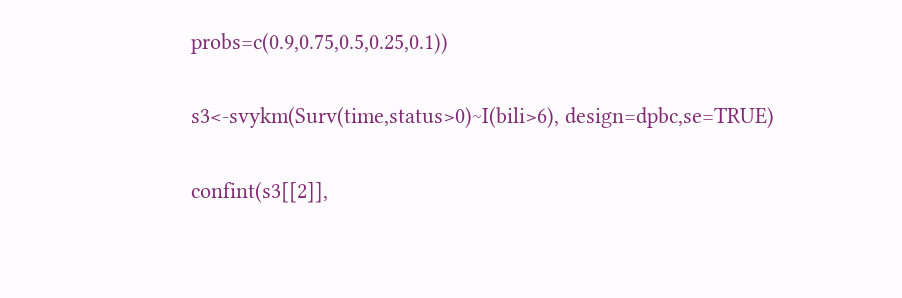probs=c(0.9,0.75,0.5,0.25,0.1))

s3<-svykm(Surv(time,status>0)~I(bili>6), design=dpbc,se=TRUE)

confint(s3[[2]],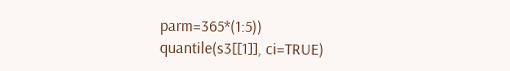parm=365*(1:5))
quantile(s3[[1]], ci=TRUE)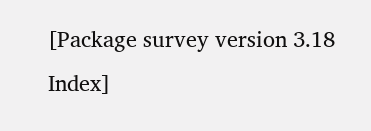[Package survey version 3.18 Index]